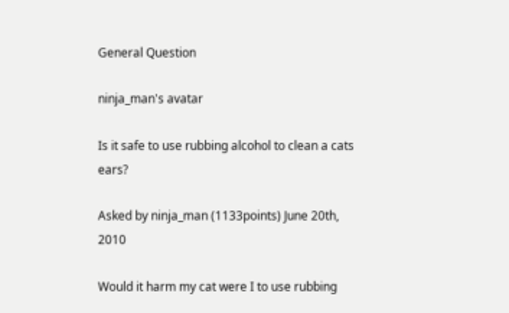General Question

ninja_man's avatar

Is it safe to use rubbing alcohol to clean a cats ears?

Asked by ninja_man (1133points) June 20th, 2010

Would it harm my cat were I to use rubbing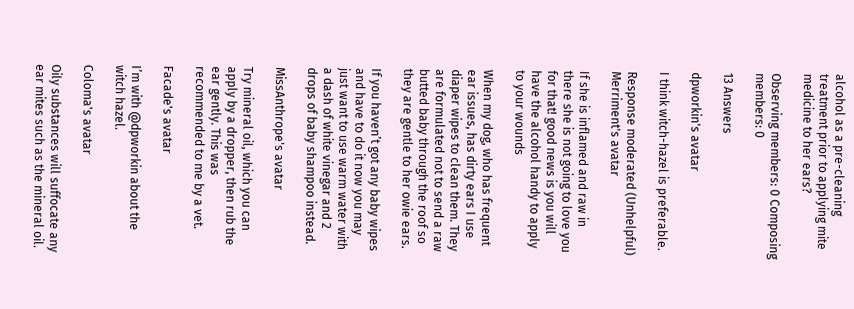alcohol as a pre-cleaning treatment prior to applying mite medicine to her ears?

Observing members: 0 Composing members: 0

13 Answers

dpworkin's avatar

I think witch-hazel is preferable.

Response moderated (Unhelpful)
Merriment's avatar

If she is inflamed and raw in there she is not going to love you for that! good news is you will have the alcohol handy to apply to your wounds

When my dog, who has frequent ear issues, has dirty ears I use diaper wipes to clean them. They are formulated not to send a raw butted baby through the roof so they are gentle to her owie ears.

If you haven’t got any baby wipes and have to do it now you may just want to use warm water with a dash of white vinegar and 2 drops of baby shampoo instead.

MissAnthrope's avatar

Try mineral oil, which you can apply by a dropper, then rub the ear gently. This was recommended to me by a vet.

Facade's avatar

I’m with @dpworkin about the witch hazel.

Coloma's avatar

Oily substances will suffocate any ear mites such as the mineral oil.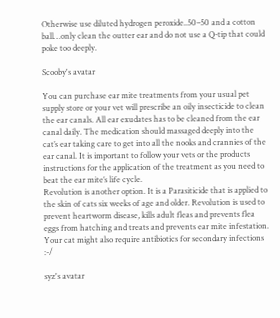Otherwise use diluted hydrogen peroxide..50–50 and a cotton ball…only clean the outter ear and do not use a Q-tip that could poke too deeply.

Scooby's avatar

You can purchase ear mite treatments from your usual pet supply store or your vet will prescribe an oily insecticide to clean the ear canals. All ear exudates has to be cleaned from the ear canal daily. The medication should massaged deeply into the cat’s ear taking care to get into all the nooks and crannies of the ear canal. It is important to follow your vets or the products instructions for the application of the treatment as you need to beat the ear mite’s life cycle.
Revolution is another option. It is a Parasiticide that is applied to the skin of cats six weeks of age and older. Revolution is used to prevent heartworm disease, kills adult fleas and prevents flea eggs from hatching and treats and prevents ear mite infestation.
Your cat might also require antibiotics for secondary infections :-/

syz's avatar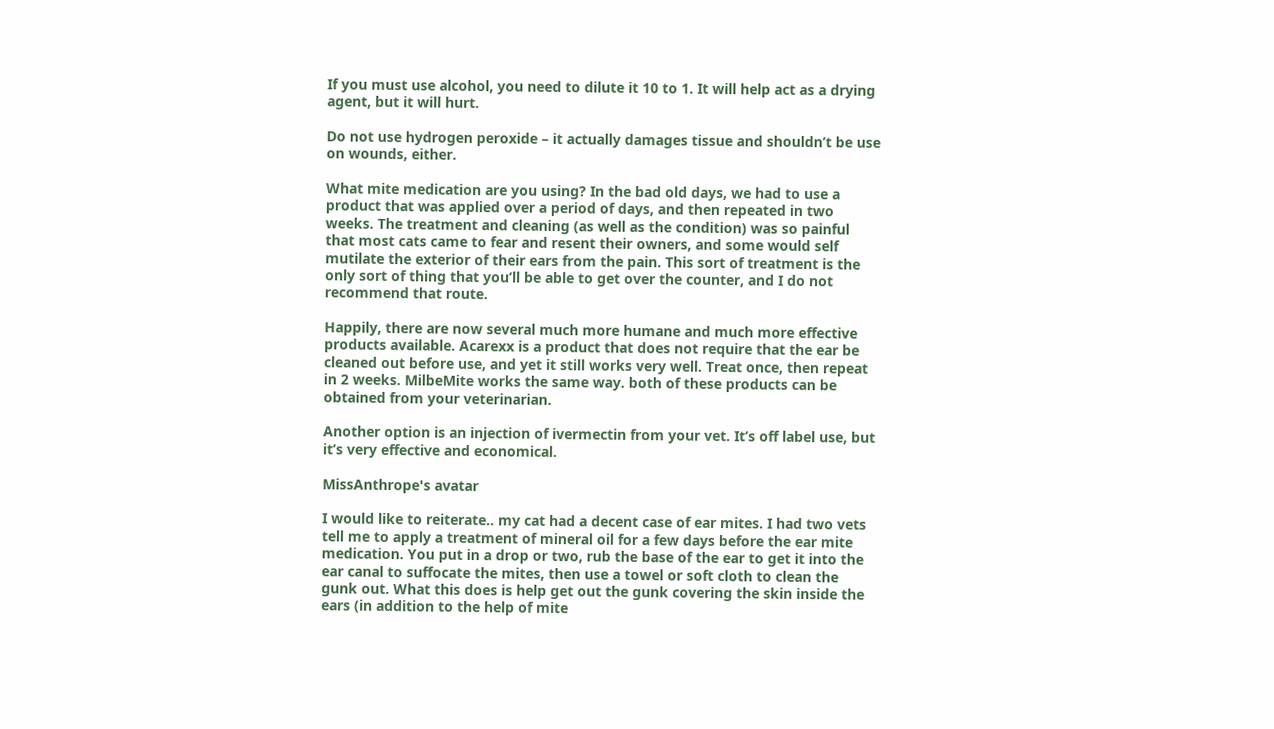If you must use alcohol, you need to dilute it 10 to 1. It will help act as a drying agent, but it will hurt.

Do not use hydrogen peroxide – it actually damages tissue and shouldn’t be use on wounds, either.

What mite medication are you using? In the bad old days, we had to use a product that was applied over a period of days, and then repeated in two weeks. The treatment and cleaning (as well as the condition) was so painful that most cats came to fear and resent their owners, and some would self mutilate the exterior of their ears from the pain. This sort of treatment is the only sort of thing that you’ll be able to get over the counter, and I do not recommend that route.

Happily, there are now several much more humane and much more effective products available. Acarexx is a product that does not require that the ear be cleaned out before use, and yet it still works very well. Treat once, then repeat in 2 weeks. MilbeMite works the same way. both of these products can be obtained from your veterinarian.

Another option is an injection of ivermectin from your vet. It’s off label use, but it’s very effective and economical.

MissAnthrope's avatar

I would like to reiterate.. my cat had a decent case of ear mites. I had two vets tell me to apply a treatment of mineral oil for a few days before the ear mite medication. You put in a drop or two, rub the base of the ear to get it into the ear canal to suffocate the mites, then use a towel or soft cloth to clean the gunk out. What this does is help get out the gunk covering the skin inside the ears (in addition to the help of mite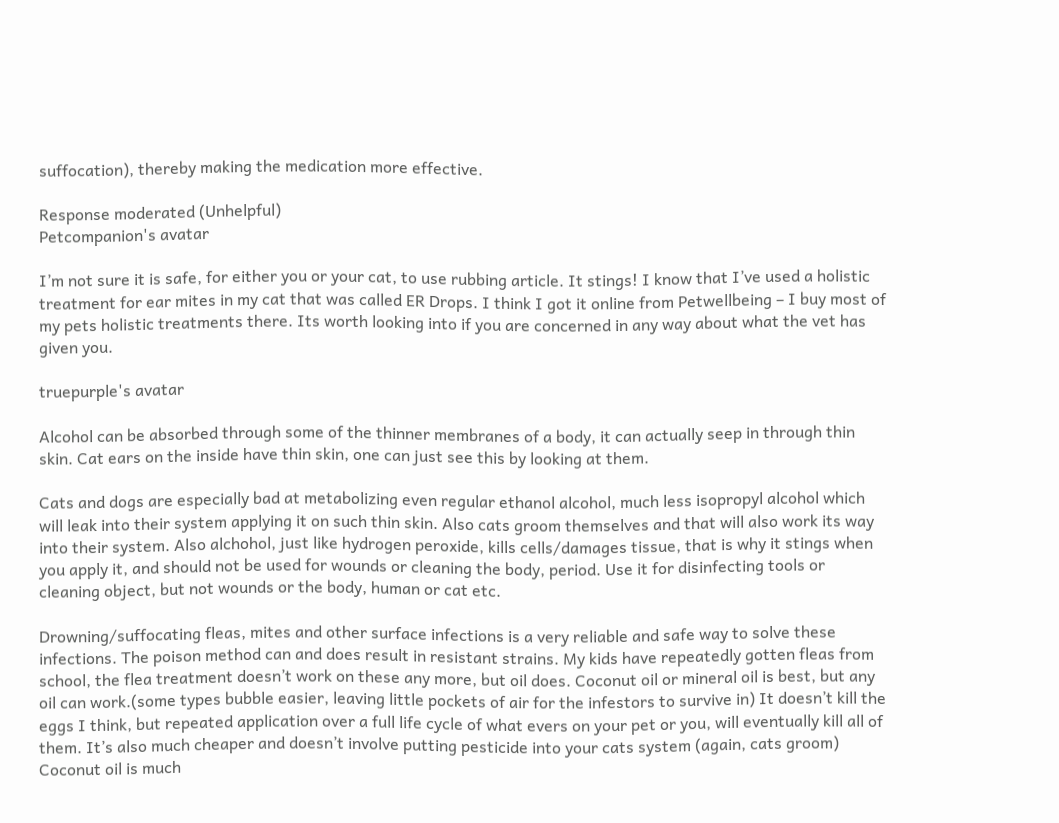suffocation), thereby making the medication more effective.

Response moderated (Unhelpful)
Petcompanion's avatar

I’m not sure it is safe, for either you or your cat, to use rubbing article. It stings! I know that I’ve used a holistic treatment for ear mites in my cat that was called ER Drops. I think I got it online from Petwellbeing – I buy most of my pets holistic treatments there. Its worth looking into if you are concerned in any way about what the vet has given you.

truepurple's avatar

Alcohol can be absorbed through some of the thinner membranes of a body, it can actually seep in through thin skin. Cat ears on the inside have thin skin, one can just see this by looking at them.

Cats and dogs are especially bad at metabolizing even regular ethanol alcohol, much less isopropyl alcohol which will leak into their system applying it on such thin skin. Also cats groom themselves and that will also work its way into their system. Also alchohol, just like hydrogen peroxide, kills cells/damages tissue, that is why it stings when you apply it, and should not be used for wounds or cleaning the body, period. Use it for disinfecting tools or cleaning object, but not wounds or the body, human or cat etc.

Drowning/suffocating fleas, mites and other surface infections is a very reliable and safe way to solve these infections. The poison method can and does result in resistant strains. My kids have repeatedly gotten fleas from school, the flea treatment doesn’t work on these any more, but oil does. Coconut oil or mineral oil is best, but any oil can work.(some types bubble easier, leaving little pockets of air for the infestors to survive in) It doesn’t kill the eggs I think, but repeated application over a full life cycle of what evers on your pet or you, will eventually kill all of them. It’s also much cheaper and doesn’t involve putting pesticide into your cats system (again, cats groom) Coconut oil is much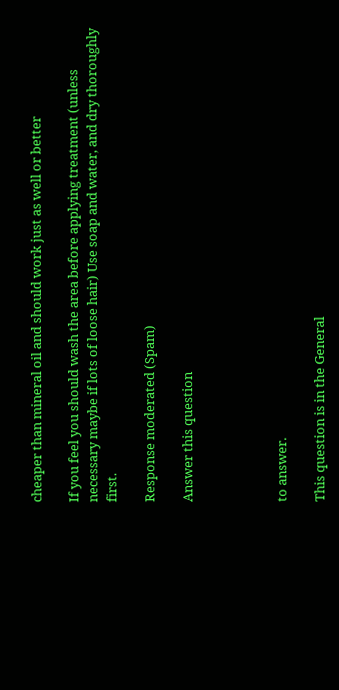cheaper than mineral oil and should work just as well or better

If you feel you should wash the area before applying treatment (unless necessary maybe if lots of loose hair) Use soap and water, and dry thoroughly first.

Response moderated (Spam)

Answer this question




to answer.

This question is in the General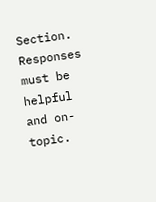Section. Responses must be helpful and on-topic.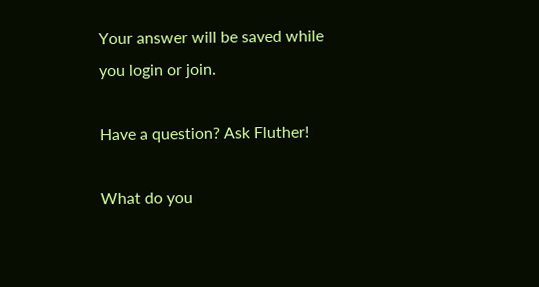Your answer will be saved while you login or join.

Have a question? Ask Fluther!

What do you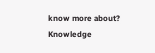know more about?
Knowledge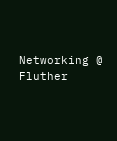Networking @ Fluther